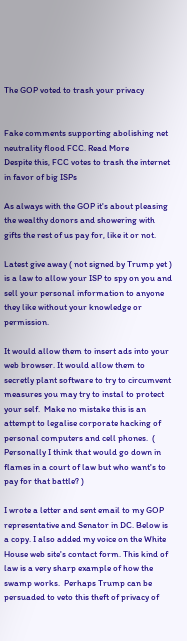The GOP voted to trash your privacy


Fake comments supporting abolishing net neutrality flood FCC. Read More
Despite this, FCC votes to trash the internet in favor of big ISPs

As always with the GOP it's about pleasing the wealthy donors and showering with gifts the rest of us pay for, like it or not.

Latest give away ( not signed by Trump yet ) is a law to allow your ISP to spy on you and sell your personal information to anyone they like without your knowledge or permission.

It would allow them to insert ads into your web browser. It would allow them to secretly plant software to try to circumvent measures you may try to instal to protect your self.  Make no mistake this is an attempt to legalise corporate hacking of personal computers and cell phones.  ( Personally I think that would go down in flames in a court of law but who want's to pay for that battle? )

I wrote a letter and sent email to my GOP representative and Senator in DC. Below is a copy. I also added my voice on the White House web site's contact form. This kind of law is a very sharp example of how the swamp works.  Perhaps Trump can be persuaded to veto this theft of privacy of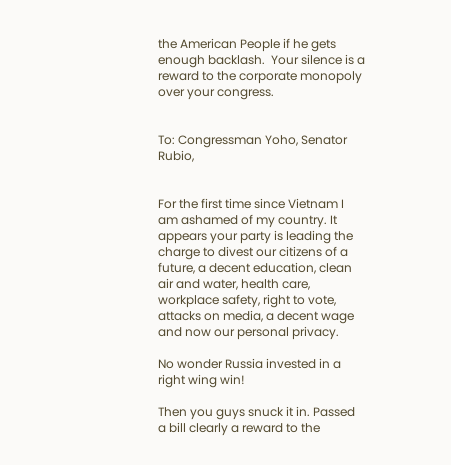the American People if he gets enough backlash.  Your silence is a reward to the corporate monopoly over your congress.


To: Congressman Yoho, Senator Rubio,


For the first time since Vietnam I am ashamed of my country. It appears your party is leading the charge to divest our citizens of a future, a decent education, clean air and water, health care, workplace safety, right to vote, attacks on media, a decent wage and now our personal privacy.

No wonder Russia invested in a right wing win!

Then you guys snuck it in. Passed a bill clearly a reward to the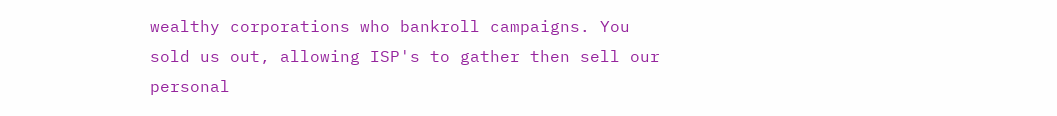wealthy corporations who bankroll campaigns. You sold us out, allowing ISP's to gather then sell our personal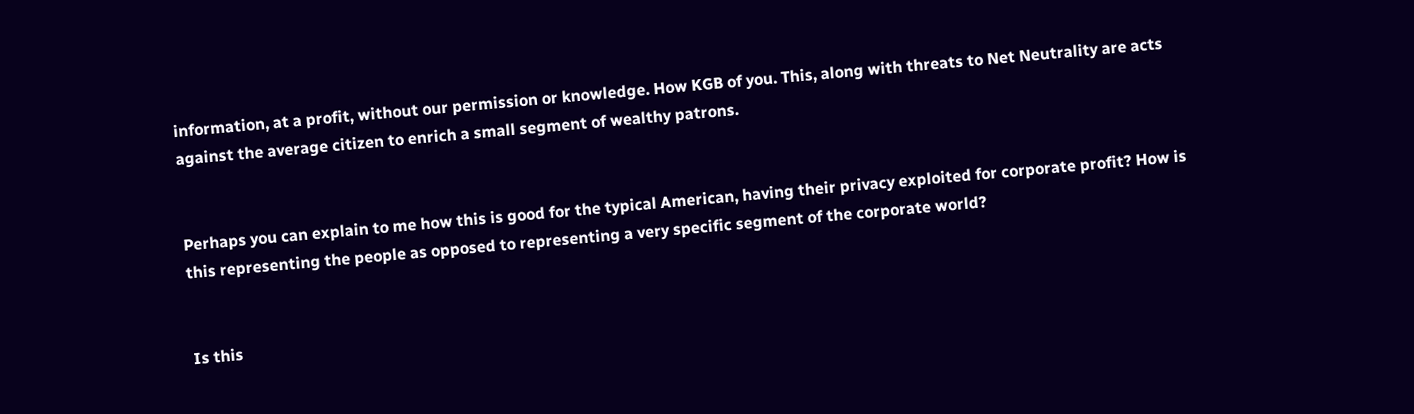information, at a profit, without our permission or knowledge. How KGB of you. This, along with threats to Net Neutrality are acts against the average citizen to enrich a small segment of wealthy patrons.


Perhaps you can explain to me how this is good for the typical American, having their privacy exploited for corporate profit? How is this representing the people as opposed to representing a very specific segment of the corporate world?


Is this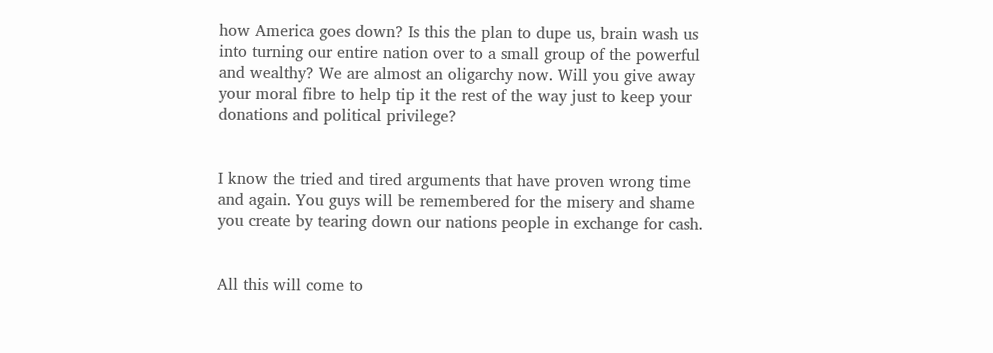how America goes down? Is this the plan to dupe us, brain wash us into turning our entire nation over to a small group of the powerful and wealthy? We are almost an oligarchy now. Will you give away your moral fibre to help tip it the rest of the way just to keep your donations and political privilege?


I know the tried and tired arguments that have proven wrong time and again. You guys will be remembered for the misery and shame you create by tearing down our nations people in exchange for cash.


All this will come to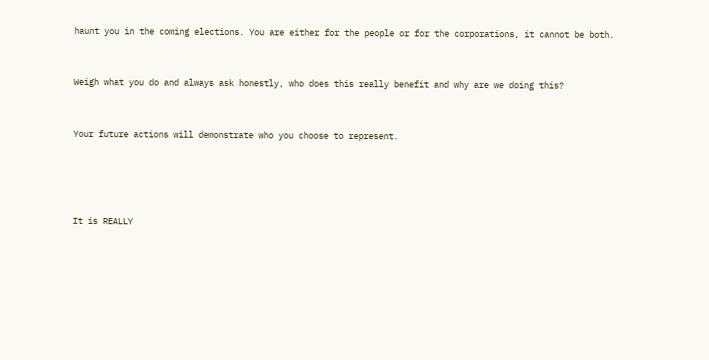haunt you in the coming elections. You are either for the people or for the corporations, it cannot be both.


Weigh what you do and always ask honestly, who does this really benefit and why are we doing this?


Your future actions will demonstrate who you choose to represent.




It is REALLY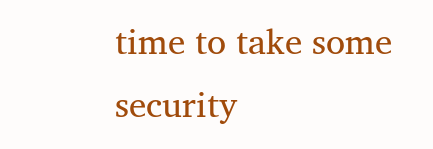time to take some security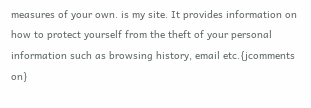measures of your own. is my site. It provides information on how to protect yourself from the theft of your personal information such as browsing history, email etc.{jcomments on}